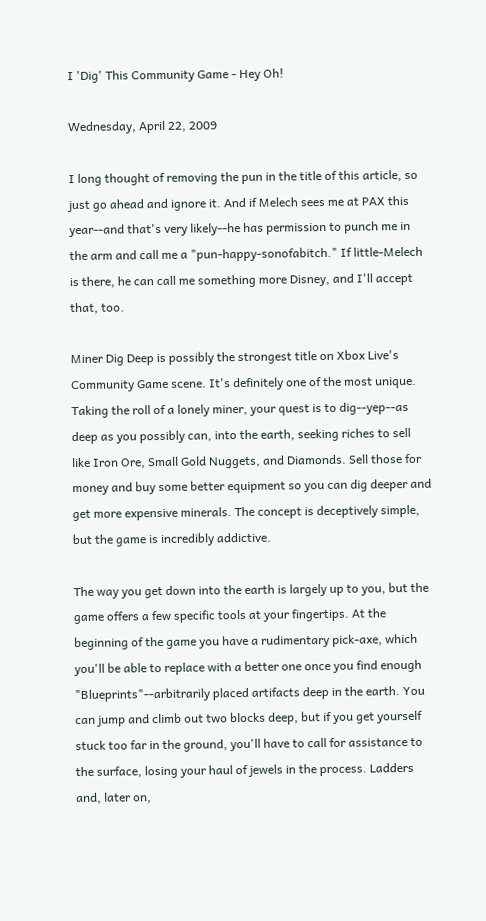I 'Dig' This Community Game - Hey Oh!

Wednesday, April 22, 2009

I long thought of removing the pun in the title of this article, so just go ahead and ignore it. And if Melech sees me at PAX this year--and that's very likely--he has permission to punch me in the arm and call me a "pun-happy-sonofabitch." If little-Melech is there, he can call me something more Disney, and I'll accept that, too.

Miner Dig Deep is possibly the strongest title on Xbox Live's Community Game scene. It's definitely one of the most unique. Taking the roll of a lonely miner, your quest is to dig--yep--as deep as you possibly can, into the earth, seeking riches to sell like Iron Ore, Small Gold Nuggets, and Diamonds. Sell those for money and buy some better equipment so you can dig deeper and get more expensive minerals. The concept is deceptively simple, but the game is incredibly addictive.

The way you get down into the earth is largely up to you, but the game offers a few specific tools at your fingertips. At the beginning of the game you have a rudimentary pick-axe, which you'll be able to replace with a better one once you find enough "Blueprints"--arbitrarily placed artifacts deep in the earth. You can jump and climb out two blocks deep, but if you get yourself stuck too far in the ground, you'll have to call for assistance to the surface, losing your haul of jewels in the process. Ladders and, later on,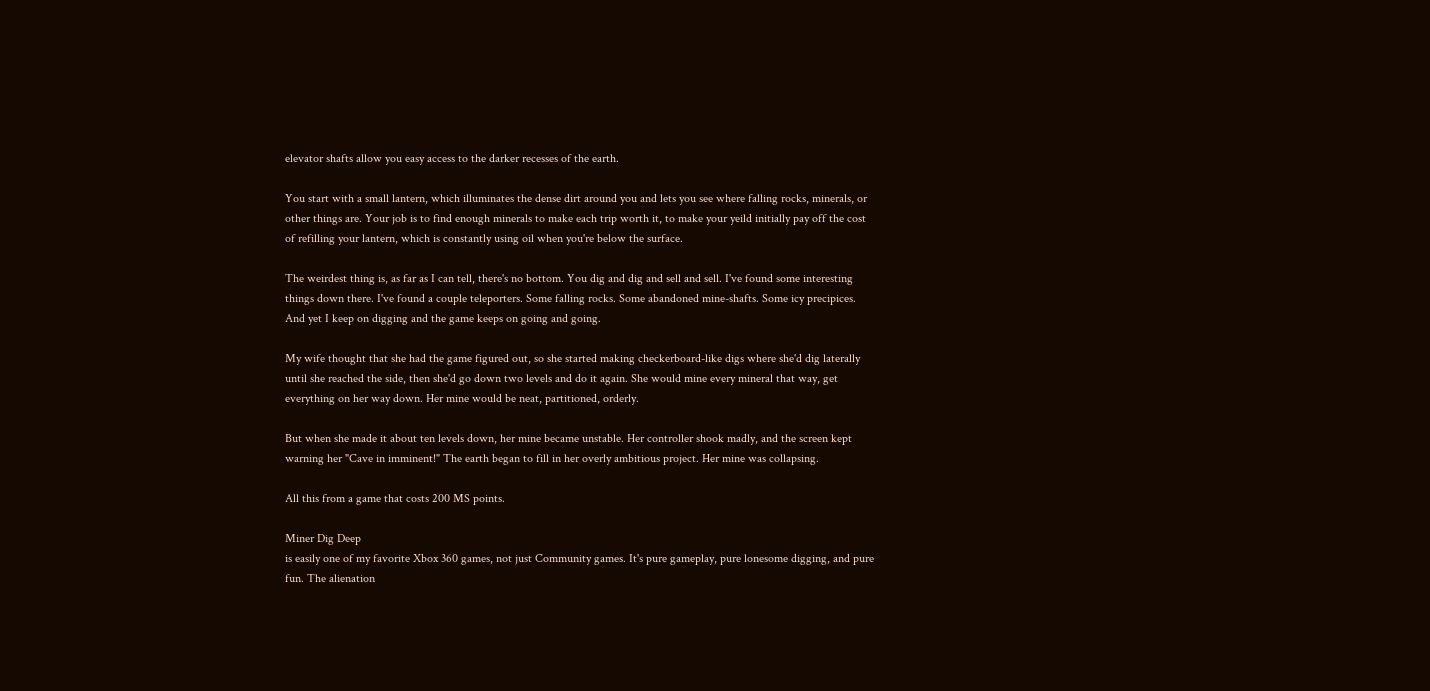elevator shafts allow you easy access to the darker recesses of the earth.

You start with a small lantern, which illuminates the dense dirt around you and lets you see where falling rocks, minerals, or other things are. Your job is to find enough minerals to make each trip worth it, to make your yeild initially pay off the cost of refilling your lantern, which is constantly using oil when you're below the surface.

The weirdest thing is, as far as I can tell, there's no bottom. You dig and dig and sell and sell. I've found some interesting things down there. I've found a couple teleporters. Some falling rocks. Some abandoned mine-shafts. Some icy precipices. And yet I keep on digging and the game keeps on going and going.

My wife thought that she had the game figured out, so she started making checkerboard-like digs where she'd dig laterally until she reached the side, then she'd go down two levels and do it again. She would mine every mineral that way, get everything on her way down. Her mine would be neat, partitioned, orderly.

But when she made it about ten levels down, her mine became unstable. Her controller shook madly, and the screen kept warning her "Cave in imminent!" The earth began to fill in her overly ambitious project. Her mine was collapsing.

All this from a game that costs 200 MS points.

Miner Dig Deep
is easily one of my favorite Xbox 360 games, not just Community games. It's pure gameplay, pure lonesome digging, and pure fun. The alienation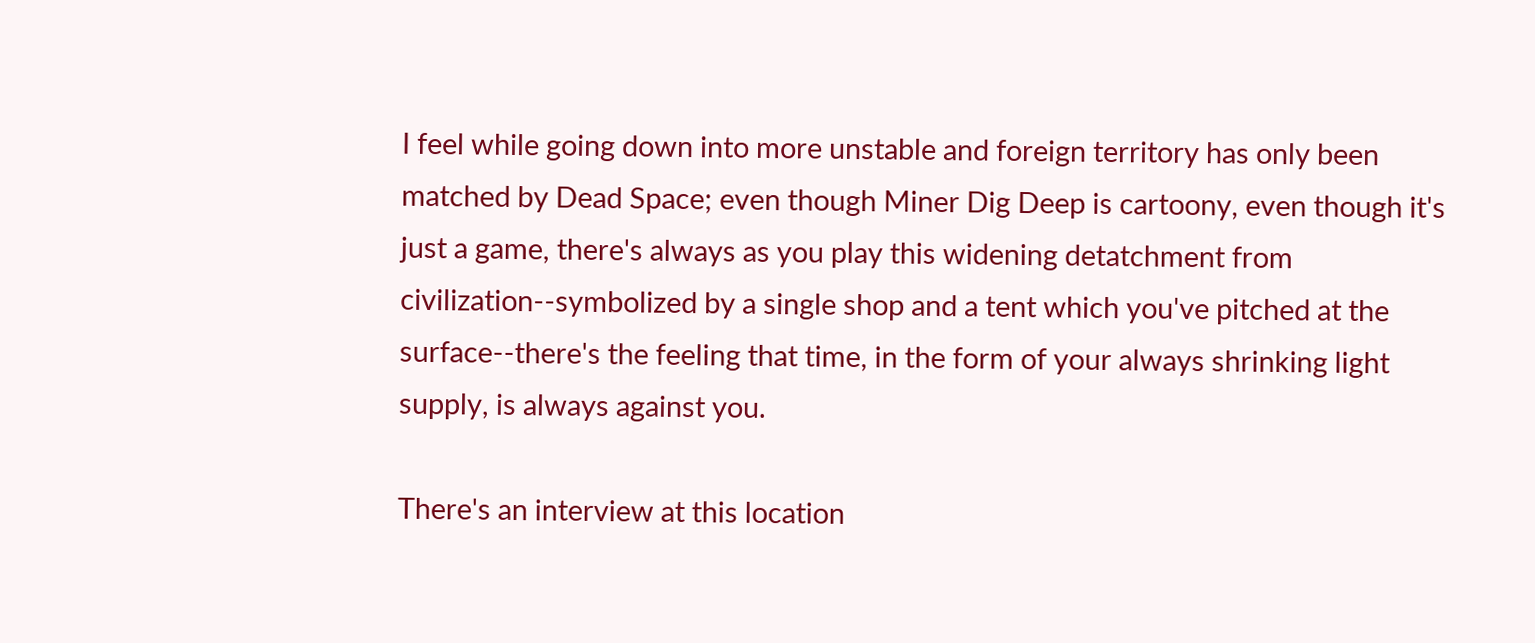I feel while going down into more unstable and foreign territory has only been matched by Dead Space; even though Miner Dig Deep is cartoony, even though it's just a game, there's always as you play this widening detatchment from civilization--symbolized by a single shop and a tent which you've pitched at the surface--there's the feeling that time, in the form of your always shrinking light supply, is always against you.

There's an interview at this location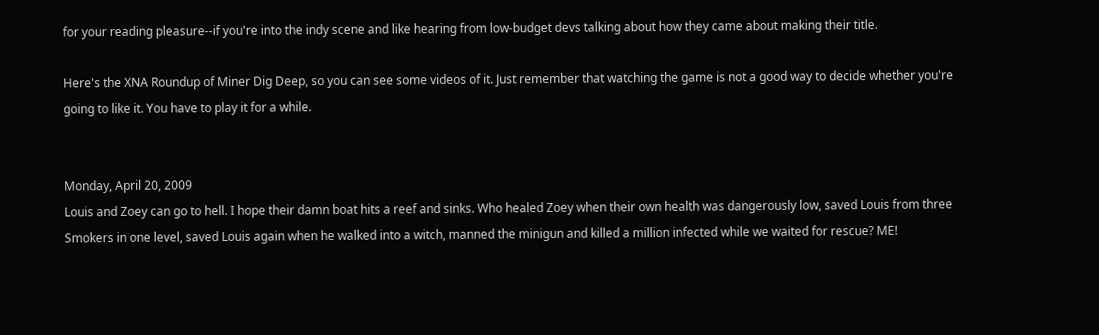for your reading pleasure--if you're into the indy scene and like hearing from low-budget devs talking about how they came about making their title.

Here's the XNA Roundup of Miner Dig Deep, so you can see some videos of it. Just remember that watching the game is not a good way to decide whether you're going to like it. You have to play it for a while.


Monday, April 20, 2009
Louis and Zoey can go to hell. I hope their damn boat hits a reef and sinks. Who healed Zoey when their own health was dangerously low, saved Louis from three Smokers in one level, saved Louis again when he walked into a witch, manned the minigun and killed a million infected while we waited for rescue? ME!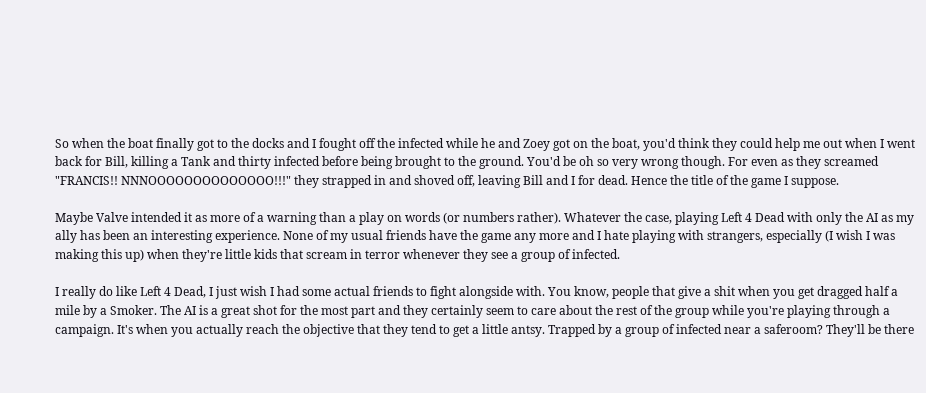So when the boat finally got to the docks and I fought off the infected while he and Zoey got on the boat, you'd think they could help me out when I went back for Bill, killing a Tank and thirty infected before being brought to the ground. You'd be oh so very wrong though. For even as they screamed "FRANCIS!! NNNOOOOOOOOOOOOOO!!!" they strapped in and shoved off, leaving Bill and I for dead. Hence the title of the game I suppose.

Maybe Valve intended it as more of a warning than a play on words (or numbers rather). Whatever the case, playing Left 4 Dead with only the AI as my ally has been an interesting experience. None of my usual friends have the game any more and I hate playing with strangers, especially (I wish I was making this up) when they're little kids that scream in terror whenever they see a group of infected.

I really do like Left 4 Dead, I just wish I had some actual friends to fight alongside with. You know, people that give a shit when you get dragged half a mile by a Smoker. The AI is a great shot for the most part and they certainly seem to care about the rest of the group while you're playing through a campaign. It's when you actually reach the objective that they tend to get a little antsy. Trapped by a group of infected near a saferoom? They'll be there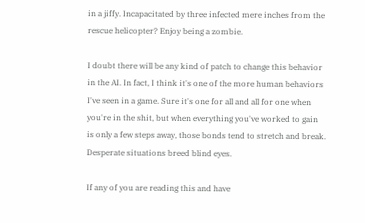in a jiffy. Incapacitated by three infected mere inches from the rescue helicopter? Enjoy being a zombie.

I doubt there will be any kind of patch to change this behavior in the AI. In fact, I think it's one of the more human behaviors I've seen in a game. Sure it's one for all and all for one when you're in the shit, but when everything you've worked to gain is only a few steps away, those bonds tend to stretch and break. Desperate situations breed blind eyes.

If any of you are reading this and have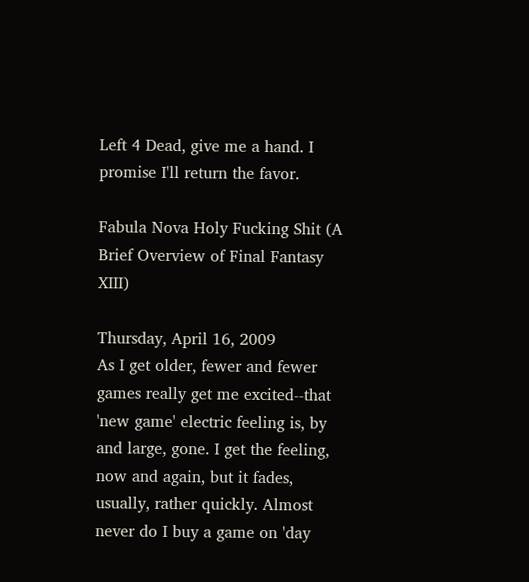Left 4 Dead, give me a hand. I promise I'll return the favor.

Fabula Nova Holy Fucking Shit (A Brief Overview of Final Fantasy XIII)

Thursday, April 16, 2009
As I get older, fewer and fewer games really get me excited--that 'new game' electric feeling is, by and large, gone. I get the feeling, now and again, but it fades, usually, rather quickly. Almost never do I buy a game on 'day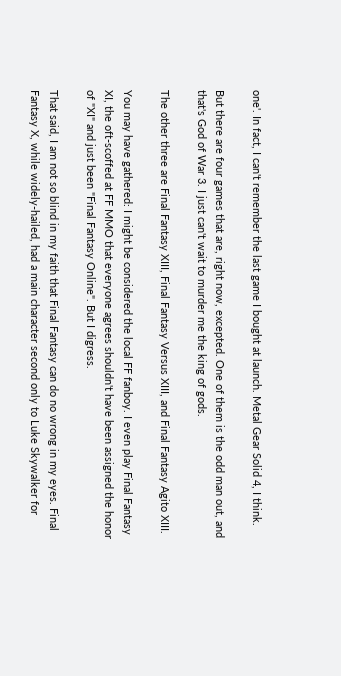one'. In fact, I can't remember the last game I bought at launch. Metal Gear Solid 4, I think.

But there are four games that are, right now, excepted. One of them is the odd man out, and that's God of War 3. I just can't wait to murder me the king of gods.

The other three are Final Fantasy XIII, Final Fantasy Versus XIII, and Final Fantasy Agito XIII.

You may have gathered: I might be considered the local FF fanboy. I even play Final Fantasy XI, the oft-scoffed at FF MMO that everyone agrees shouldn't have been assigned the honor of "XI" and just been "Final Fantasy Online". But I digress.

That said, I am not so blind in my faith that Final Fantasy can do no wrong in my eyes. Final Fantasy X, while widely-hailed, had a main character second only to Luke Skywalker for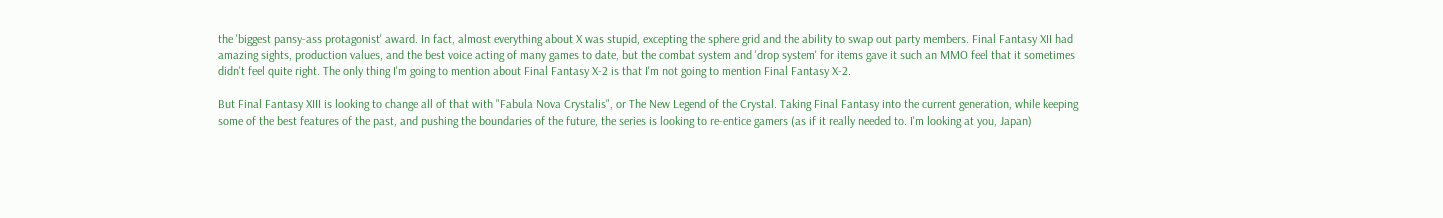the 'biggest pansy-ass protagonist' award. In fact, almost everything about X was stupid, excepting the sphere grid and the ability to swap out party members. Final Fantasy XII had amazing sights, production values, and the best voice acting of many games to date, but the combat system and 'drop system' for items gave it such an MMO feel that it sometimes didn't feel quite right. The only thing I'm going to mention about Final Fantasy X-2 is that I'm not going to mention Final Fantasy X-2.

But Final Fantasy XIII is looking to change all of that with "Fabula Nova Crystalis", or The New Legend of the Crystal. Taking Final Fantasy into the current generation, while keeping some of the best features of the past, and pushing the boundaries of the future, the series is looking to re-entice gamers (as if it really needed to. I'm looking at you, Japan)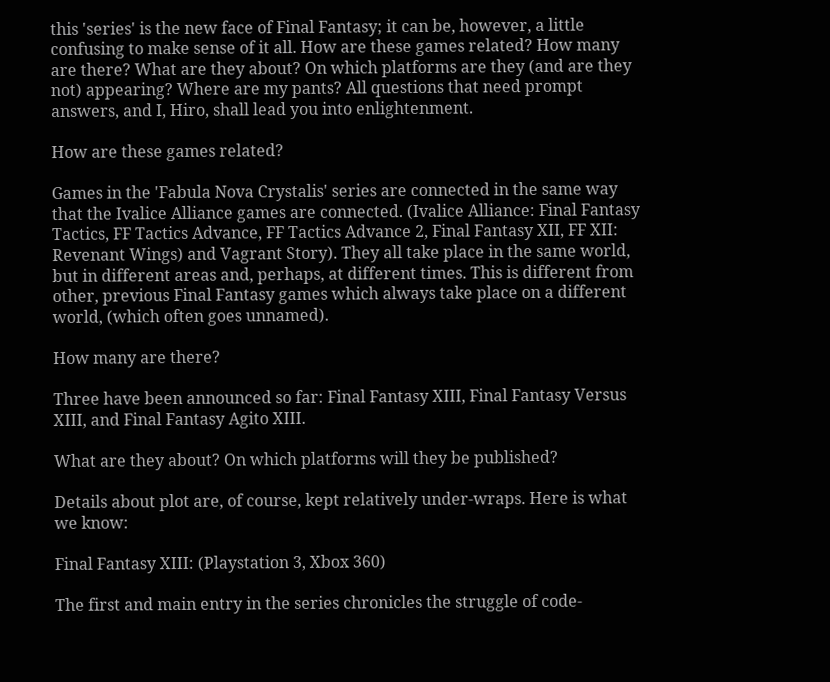this 'series' is the new face of Final Fantasy; it can be, however, a little confusing to make sense of it all. How are these games related? How many are there? What are they about? On which platforms are they (and are they not) appearing? Where are my pants? All questions that need prompt answers, and I, Hiro, shall lead you into enlightenment.

How are these games related?

Games in the 'Fabula Nova Crystalis' series are connected in the same way that the Ivalice Alliance games are connected. (Ivalice Alliance: Final Fantasy Tactics, FF Tactics Advance, FF Tactics Advance 2, Final Fantasy XII, FF XII: Revenant Wings) and Vagrant Story). They all take place in the same world, but in different areas and, perhaps, at different times. This is different from other, previous Final Fantasy games which always take place on a different world, (which often goes unnamed).

How many are there?

Three have been announced so far: Final Fantasy XIII, Final Fantasy Versus XIII, and Final Fantasy Agito XIII.

What are they about? On which platforms will they be published?

Details about plot are, of course, kept relatively under-wraps. Here is what we know:

Final Fantasy XIII: (Playstation 3, Xbox 360)

The first and main entry in the series chronicles the struggle of code-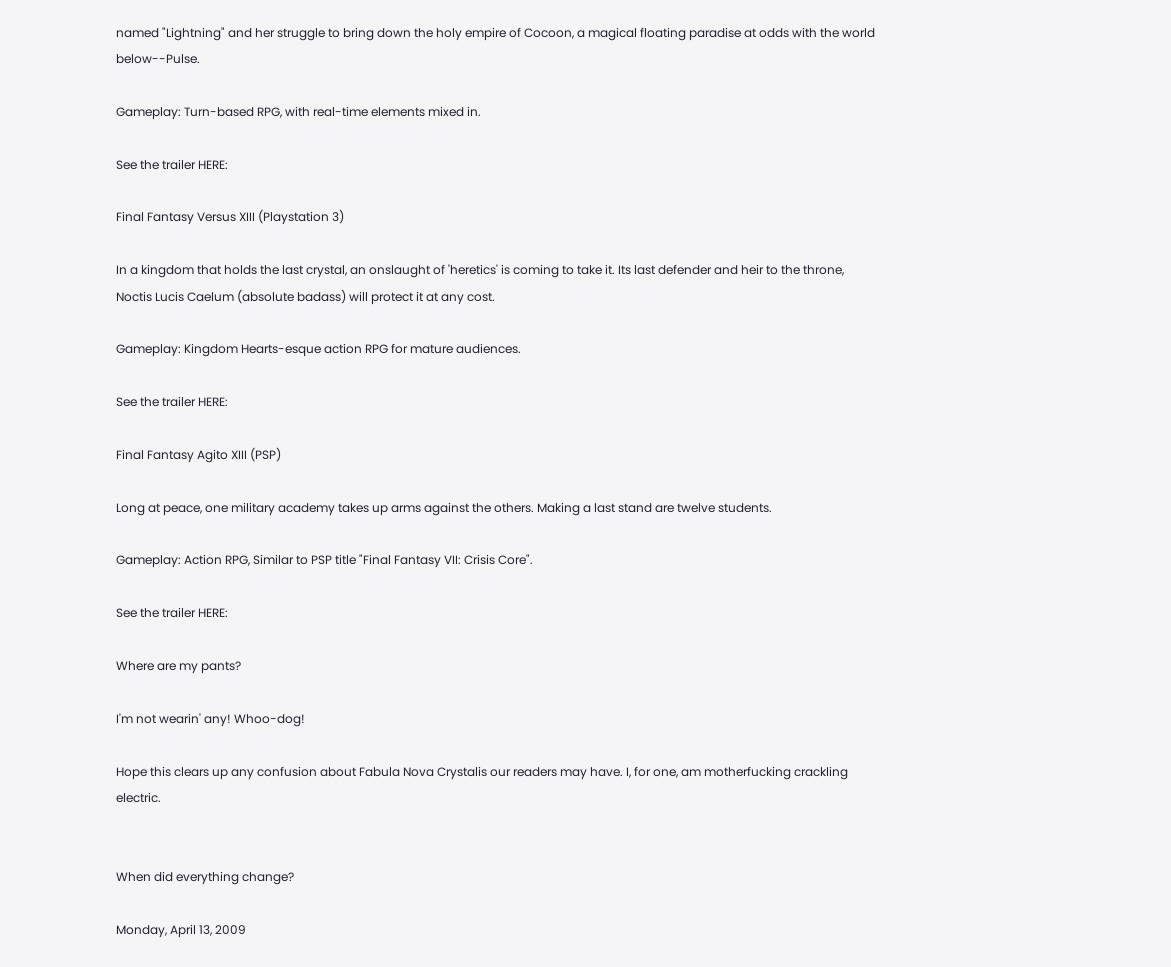named "Lightning" and her struggle to bring down the holy empire of Cocoon, a magical floating paradise at odds with the world below--Pulse.

Gameplay: Turn-based RPG, with real-time elements mixed in.

See the trailer HERE:

Final Fantasy Versus XIII (Playstation 3)

In a kingdom that holds the last crystal, an onslaught of 'heretics' is coming to take it. Its last defender and heir to the throne, Noctis Lucis Caelum (absolute badass) will protect it at any cost.

Gameplay: Kingdom Hearts-esque action RPG for mature audiences.

See the trailer HERE:

Final Fantasy Agito XIII (PSP)

Long at peace, one military academy takes up arms against the others. Making a last stand are twelve students.

Gameplay: Action RPG, Similar to PSP title "Final Fantasy VII: Crisis Core".

See the trailer HERE:

Where are my pants?

I'm not wearin' any! Whoo-dog!

Hope this clears up any confusion about Fabula Nova Crystalis our readers may have. I, for one, am motherfucking crackling electric.


When did everything change?

Monday, April 13, 2009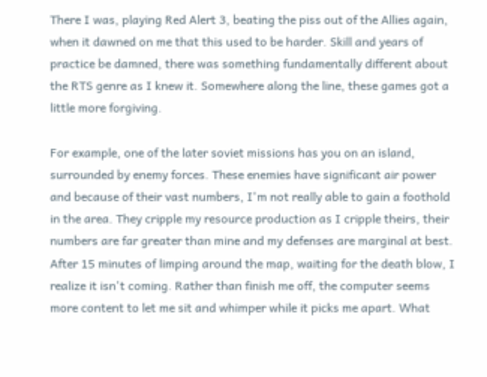There I was, playing Red Alert 3, beating the piss out of the Allies again, when it dawned on me that this used to be harder. Skill and years of practice be damned, there was something fundamentally different about the RTS genre as I knew it. Somewhere along the line, these games got a little more forgiving.

For example, one of the later soviet missions has you on an island, surrounded by enemy forces. These enemies have significant air power and because of their vast numbers, I'm not really able to gain a foothold in the area. They cripple my resource production as I cripple theirs, their numbers are far greater than mine and my defenses are marginal at best. After 15 minutes of limping around the map, waiting for the death blow, I realize it isn't coming. Rather than finish me off, the computer seems more content to let me sit and whimper while it picks me apart. What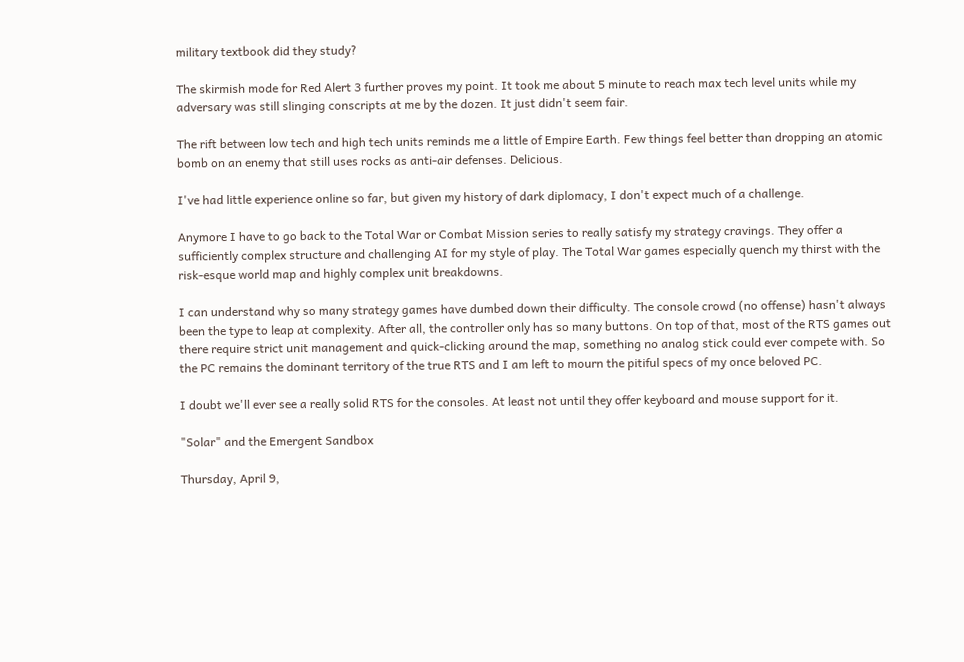military textbook did they study?

The skirmish mode for Red Alert 3 further proves my point. It took me about 5 minute to reach max tech level units while my adversary was still slinging conscripts at me by the dozen. It just didn't seem fair.

The rift between low tech and high tech units reminds me a little of Empire Earth. Few things feel better than dropping an atomic bomb on an enemy that still uses rocks as anti-air defenses. Delicious.

I've had little experience online so far, but given my history of dark diplomacy, I don't expect much of a challenge.

Anymore I have to go back to the Total War or Combat Mission series to really satisfy my strategy cravings. They offer a sufficiently complex structure and challenging AI for my style of play. The Total War games especially quench my thirst with the risk-esque world map and highly complex unit breakdowns.

I can understand why so many strategy games have dumbed down their difficulty. The console crowd (no offense) hasn't always been the type to leap at complexity. After all, the controller only has so many buttons. On top of that, most of the RTS games out there require strict unit management and quick-clicking around the map, something no analog stick could ever compete with. So the PC remains the dominant territory of the true RTS and I am left to mourn the pitiful specs of my once beloved PC.

I doubt we'll ever see a really solid RTS for the consoles. At least not until they offer keyboard and mouse support for it.

"Solar" and the Emergent Sandbox

Thursday, April 9,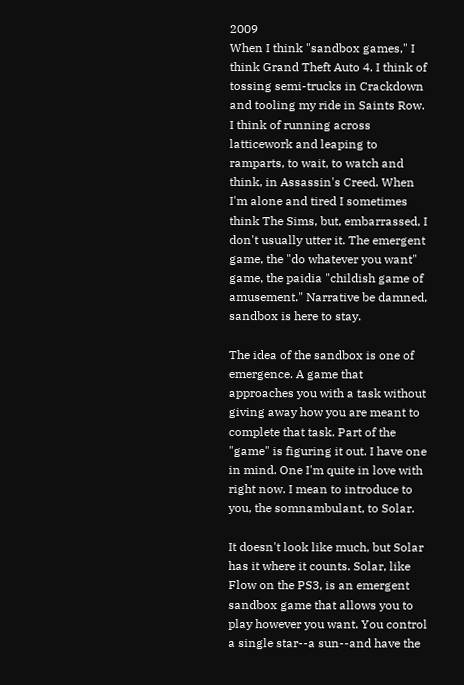2009
When I think "sandbox games," I think Grand Theft Auto 4. I think of tossing semi-trucks in Crackdown and tooling my ride in Saints Row. I think of running across latticework and leaping to ramparts, to wait, to watch and think, in Assassin's Creed. When I'm alone and tired I sometimes think The Sims, but, embarrassed, I don't usually utter it. The emergent game, the "do whatever you want" game, the paidia "childish game of amusement." Narrative be damned, sandbox is here to stay.

The idea of the sandbox is one of emergence. A game that approaches you with a task without giving away how you are meant to complete that task. Part of the "game" is figuring it out. I have one in mind. One I'm quite in love with right now. I mean to introduce to you, the somnambulant, to Solar.

It doesn't look like much, but Solar has it where it counts. Solar, like Flow on the PS3, is an emergent sandbox game that allows you to play however you want. You control a single star--a sun--and have the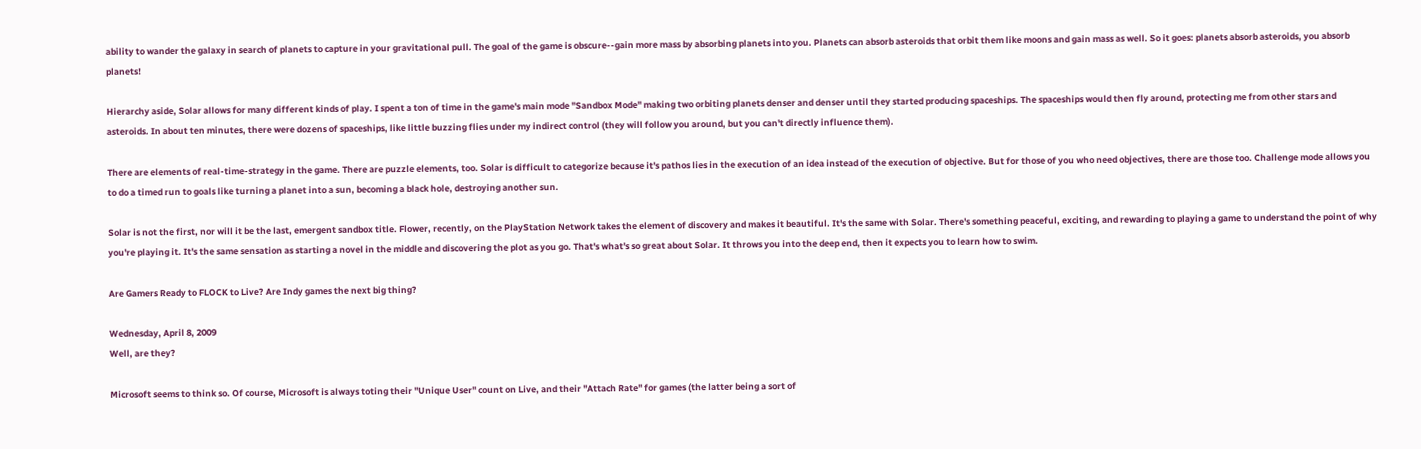ability to wander the galaxy in search of planets to capture in your gravitational pull. The goal of the game is obscure--gain more mass by absorbing planets into you. Planets can absorb asteroids that orbit them like moons and gain mass as well. So it goes: planets absorb asteroids, you absorb planets!

Hierarchy aside, Solar allows for many different kinds of play. I spent a ton of time in the game's main mode "Sandbox Mode" making two orbiting planets denser and denser until they started producing spaceships. The spaceships would then fly around, protecting me from other stars and asteroids. In about ten minutes, there were dozens of spaceships, like little buzzing flies under my indirect control (they will follow you around, but you can't directly influence them).

There are elements of real-time-strategy in the game. There are puzzle elements, too. Solar is difficult to categorize because it's pathos lies in the execution of an idea instead of the execution of objective. But for those of you who need objectives, there are those too. Challenge mode allows you to do a timed run to goals like turning a planet into a sun, becoming a black hole, destroying another sun.

Solar is not the first, nor will it be the last, emergent sandbox title. Flower, recently, on the PlayStation Network takes the element of discovery and makes it beautiful. It's the same with Solar. There's something peaceful, exciting, and rewarding to playing a game to understand the point of why you're playing it. It's the same sensation as starting a novel in the middle and discovering the plot as you go. That's what's so great about Solar. It throws you into the deep end, then it expects you to learn how to swim.

Are Gamers Ready to FLOCK to Live? Are Indy games the next big thing?

Wednesday, April 8, 2009
Well, are they?

Microsoft seems to think so. Of course, Microsoft is always toting their "Unique User" count on Live, and their "Attach Rate" for games (the latter being a sort of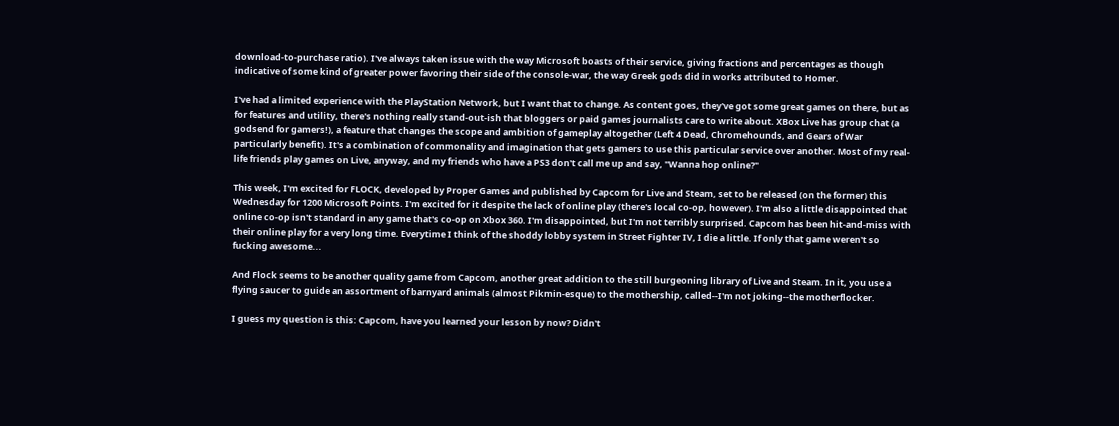download-to-purchase ratio). I've always taken issue with the way Microsoft boasts of their service, giving fractions and percentages as though indicative of some kind of greater power favoring their side of the console-war, the way Greek gods did in works attributed to Homer.

I've had a limited experience with the PlayStation Network, but I want that to change. As content goes, they've got some great games on there, but as for features and utility, there's nothing really stand-out-ish that bloggers or paid games journalists care to write about. XBox Live has group chat (a godsend for gamers!), a feature that changes the scope and ambition of gameplay altogether (Left 4 Dead, Chromehounds, and Gears of War particularly benefit). It's a combination of commonality and imagination that gets gamers to use this particular service over another. Most of my real-life friends play games on Live, anyway, and my friends who have a PS3 don't call me up and say, "Wanna hop online?"

This week, I'm excited for FLOCK, developed by Proper Games and published by Capcom for Live and Steam, set to be released (on the former) this Wednesday for 1200 Microsoft Points. I'm excited for it despite the lack of online play (there's local co-op, however). I'm also a little disappointed that online co-op isn't standard in any game that's co-op on Xbox 360. I'm disappointed, but I'm not terribly surprised. Capcom has been hit-and-miss with their online play for a very long time. Everytime I think of the shoddy lobby system in Street Fighter IV, I die a little. If only that game weren't so fucking awesome...

And Flock seems to be another quality game from Capcom, another great addition to the still burgeoning library of Live and Steam. In it, you use a flying saucer to guide an assortment of barnyard animals (almost Pikmin-esque) to the mothership, called--I'm not joking--the motherflocker.

I guess my question is this: Capcom, have you learned your lesson by now? Didn't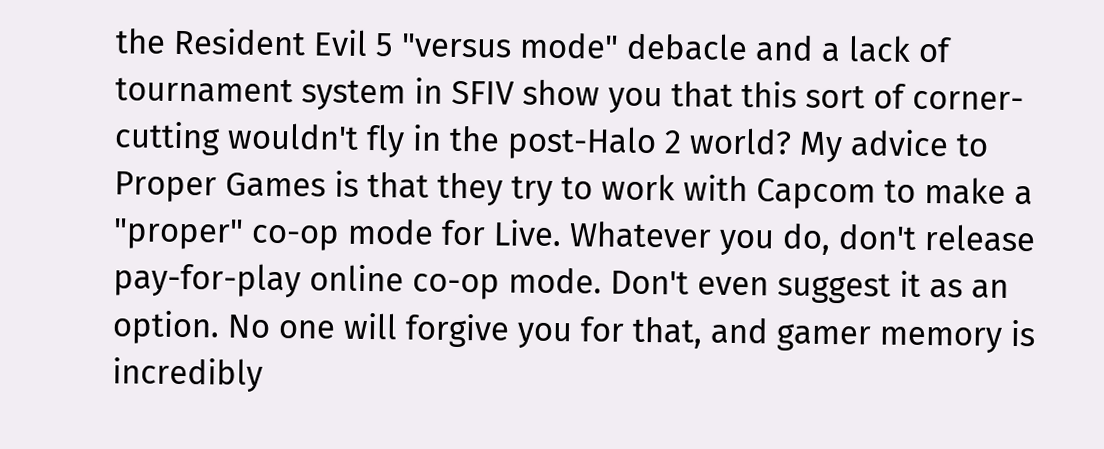the Resident Evil 5 "versus mode" debacle and a lack of tournament system in SFIV show you that this sort of corner-cutting wouldn't fly in the post-Halo 2 world? My advice to Proper Games is that they try to work with Capcom to make a "proper" co-op mode for Live. Whatever you do, don't release pay-for-play online co-op mode. Don't even suggest it as an option. No one will forgive you for that, and gamer memory is incredibly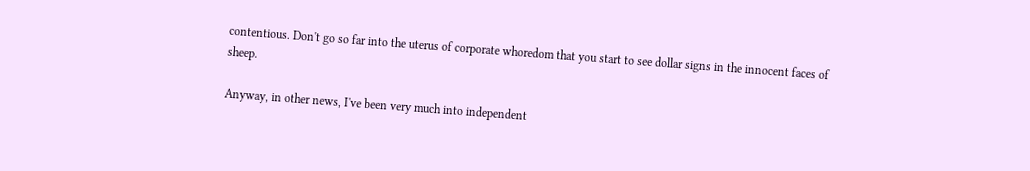contentious. Don't go so far into the uterus of corporate whoredom that you start to see dollar signs in the innocent faces of sheep.

Anyway, in other news, I've been very much into independent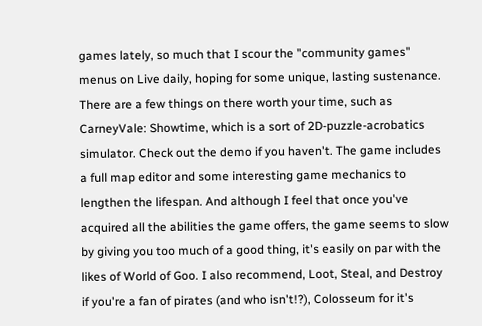games lately, so much that I scour the "community games" menus on Live daily, hoping for some unique, lasting sustenance. There are a few things on there worth your time, such as CarneyVale: Showtime, which is a sort of 2D-puzzle-acrobatics simulator. Check out the demo if you haven't. The game includes a full map editor and some interesting game mechanics to lengthen the lifespan. And although I feel that once you've acquired all the abilities the game offers, the game seems to slow by giving you too much of a good thing, it's easily on par with the likes of World of Goo. I also recommend, Loot, Steal, and Destroy if you're a fan of pirates (and who isn't!?), Colosseum for it's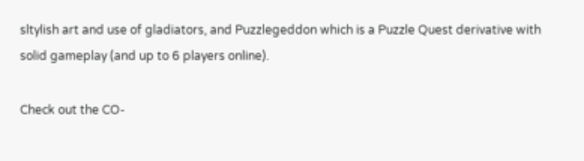sltylish art and use of gladiators, and Puzzlegeddon which is a Puzzle Quest derivative with solid gameplay (and up to 6 players online).

Check out the CO-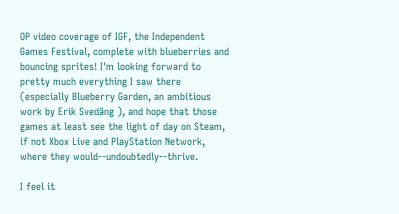OP video coverage of IGF, the Independent Games Festival, complete with blueberries and bouncing sprites! I'm looking forward to pretty much everything I saw there (especially Blueberry Garden, an ambitious work by Erik Svedäng ), and hope that those games at least see the light of day on Steam, if not Xbox Live and PlayStation Network, where they would--undoubtedly--thrive.

I feel it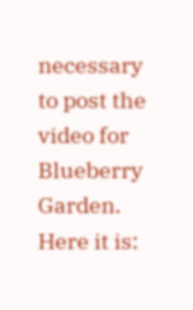necessary to post the video for Blueberry Garden. Here it is: